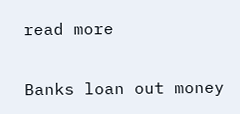read more

Banks loan out money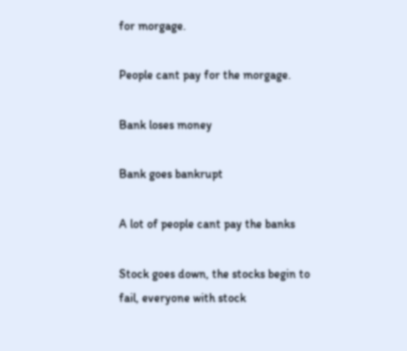for morgage.

People cant pay for the morgage.

Bank loses money

Bank goes bankrupt

A lot of people cant pay the banks

Stock goes down, the stocks begin to fail, everyone with stock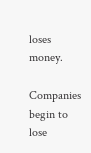loses money.

Companies begin to lose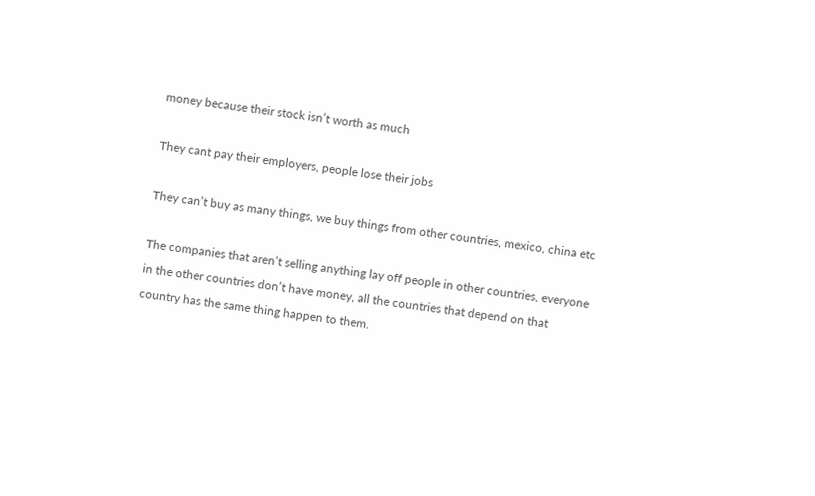money because their stock isn’t worth as much

They cant pay their employers, people lose their jobs

They can’t buy as many things, we buy things from other countries, mexico, china etc

The companies that aren’t selling anything lay off people in other countries, everyone in the other countries don’t have money, all the countries that depend on that country has the same thing happen to them.